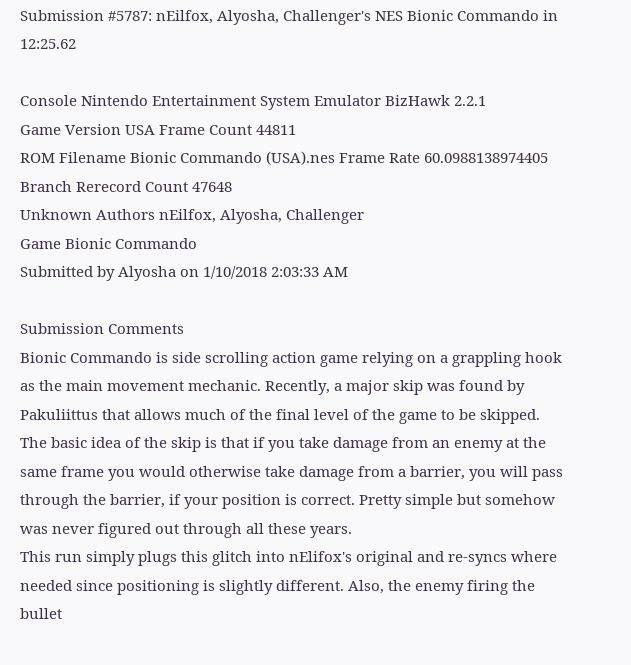Submission #5787: nEilfox, Alyosha, Challenger's NES Bionic Commando in 12:25.62

Console Nintendo Entertainment System Emulator BizHawk 2.2.1
Game Version USA Frame Count 44811
ROM Filename Bionic Commando (USA).nes Frame Rate 60.0988138974405
Branch Rerecord Count 47648
Unknown Authors nEilfox, Alyosha, Challenger
Game Bionic Commando
Submitted by Alyosha on 1/10/2018 2:03:33 AM

Submission Comments
Bionic Commando is side scrolling action game relying on a grappling hook as the main movement mechanic. Recently, a major skip was found by Pakuliittus that allows much of the final level of the game to be skipped.
The basic idea of the skip is that if you take damage from an enemy at the same frame you would otherwise take damage from a barrier, you will pass through the barrier, if your position is correct. Pretty simple but somehow was never figured out through all these years.
This run simply plugs this glitch into nElifox's original and re-syncs where needed since positioning is slightly different. Also, the enemy firing the bullet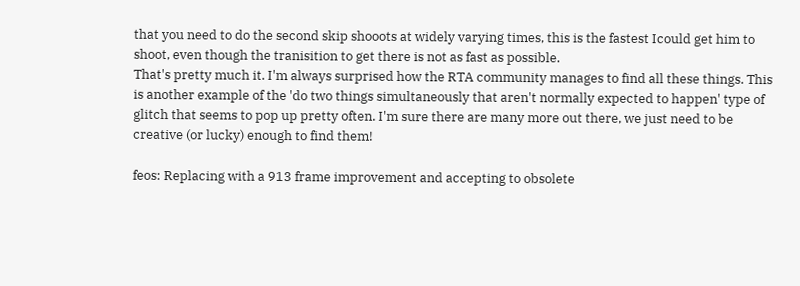that you need to do the second skip shooots at widely varying times, this is the fastest Icould get him to shoot, even though the tranisition to get there is not as fast as possible.
That's pretty much it. I'm always surprised how the RTA community manages to find all these things. This is another example of the 'do two things simultaneously that aren't normally expected to happen' type of glitch that seems to pop up pretty often. I'm sure there are many more out there, we just need to be creative (or lucky) enough to find them!

feos: Replacing with a 913 frame improvement and accepting to obsolete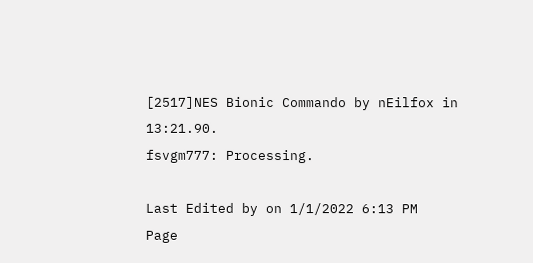[2517]NES Bionic Commando by nEilfox in 13:21.90.
fsvgm777: Processing.

Last Edited by on 1/1/2022 6:13 PM
Page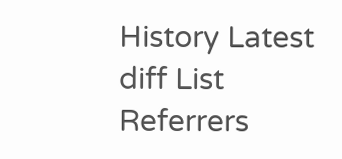History Latest diff List Referrers